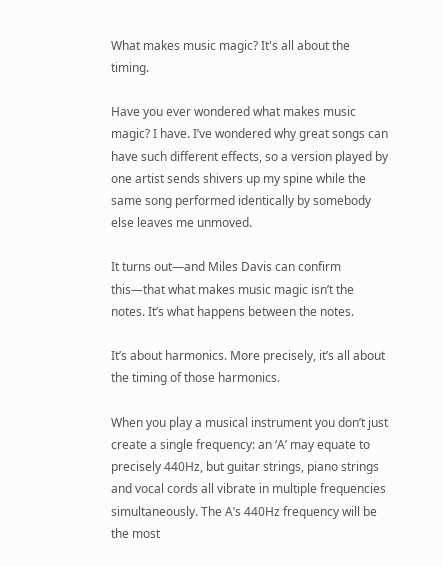What makes music magic? It's all about the timing.

Have you ever wondered what makes music magic? I have. I’ve wondered why great songs can have such different effects, so a version played by one artist sends shivers up my spine while the same song performed identically by somebody else leaves me unmoved.

It turns out—and Miles Davis can confirm this—that what makes music magic isn’t the notes. It’s what happens between the notes.

It’s about harmonics. More precisely, it’s all about the timing of those harmonics.

When you play a musical instrument you don’t just create a single frequency: an ‘A’ may equate to precisely 440Hz, but guitar strings, piano strings and vocal cords all vibrate in multiple frequencies simultaneously. The A’s 440Hz frequency will be the most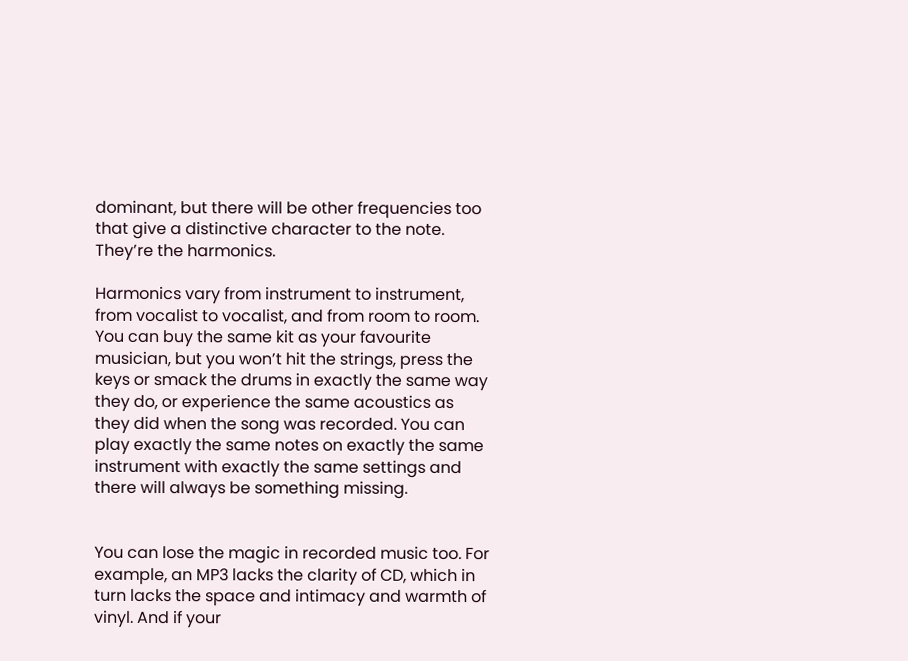dominant, but there will be other frequencies too that give a distinctive character to the note. They’re the harmonics.

Harmonics vary from instrument to instrument, from vocalist to vocalist, and from room to room. You can buy the same kit as your favourite musician, but you won’t hit the strings, press the keys or smack the drums in exactly the same way they do, or experience the same acoustics as they did when the song was recorded. You can play exactly the same notes on exactly the same instrument with exactly the same settings and there will always be something missing.


You can lose the magic in recorded music too. For example, an MP3 lacks the clarity of CD, which in turn lacks the space and intimacy and warmth of vinyl. And if your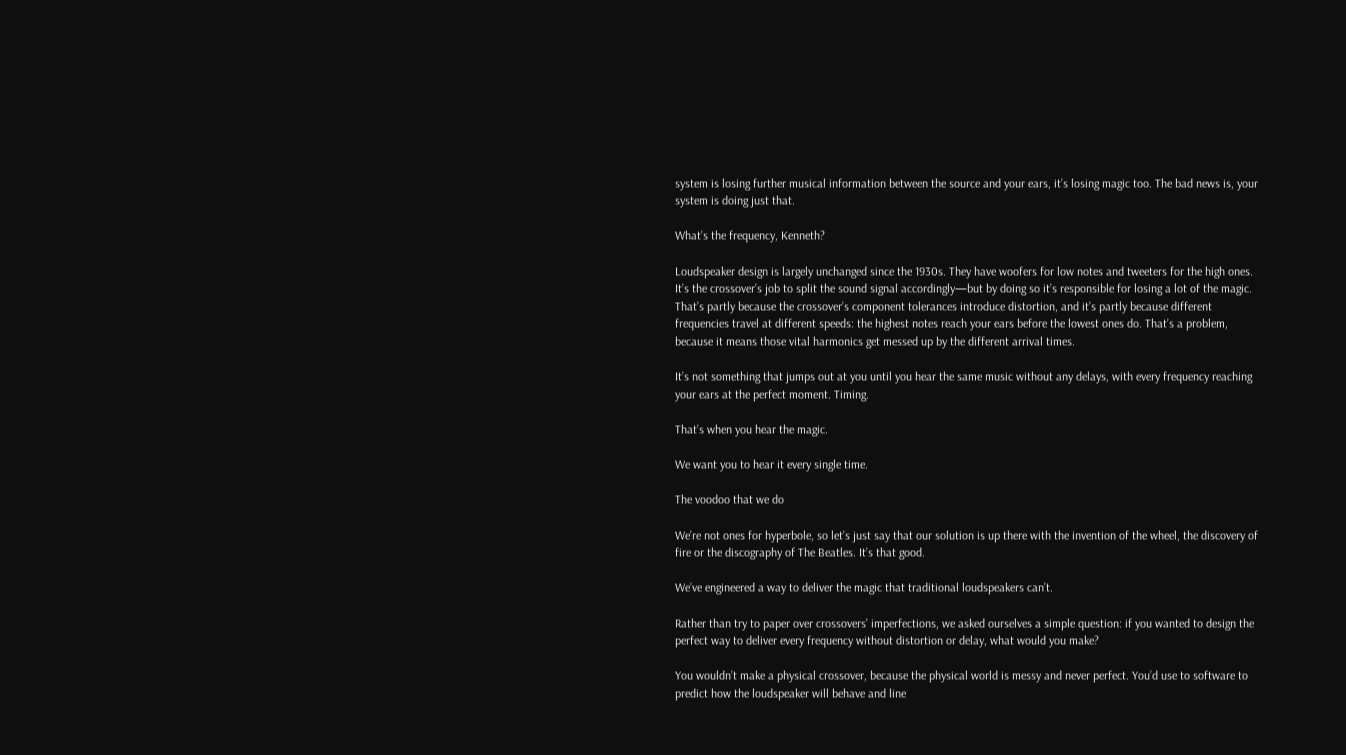system is losing further musical information between the source and your ears, it’s losing magic too. The bad news is, your system is doing just that.

What’s the frequency, Kenneth?

Loudspeaker design is largely unchanged since the 1930s. They have woofers for low notes and tweeters for the high ones. It’s the crossover’s job to split the sound signal accordingly—but by doing so it’s responsible for losing a lot of the magic. That’s partly because the crossover’s component tolerances introduce distortion, and it’s partly because different frequencies travel at different speeds: the highest notes reach your ears before the lowest ones do. That’s a problem, because it means those vital harmonics get messed up by the different arrival times.

It’s not something that jumps out at you until you hear the same music without any delays, with every frequency reaching your ears at the perfect moment. Timing.

That’s when you hear the magic.

We want you to hear it every single time.

The voodoo that we do

We’re not ones for hyperbole, so let’s just say that our solution is up there with the invention of the wheel, the discovery of fire or the discography of The Beatles. It’s that good.

We’ve engineered a way to deliver the magic that traditional loudspeakers can’t.

Rather than try to paper over crossovers’ imperfections, we asked ourselves a simple question: if you wanted to design the perfect way to deliver every frequency without distortion or delay, what would you make?

You wouldn’t make a physical crossover, because the physical world is messy and never perfect. You’d use to software to predict how the loudspeaker will behave and line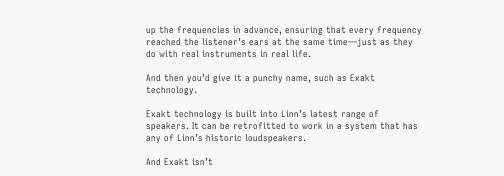up the frequencies in advance, ensuring that every frequency reached the listener’s ears at the same time—just as they do with real instruments in real life.

And then you’d give it a punchy name, such as Exakt technology.

Exakt technology is built into Linn’s latest range of speakers. It can be retrofitted to work in a system that has any of Linn’s historic loudspeakers.

And Exakt isn’t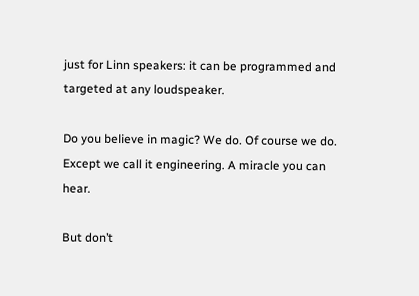just for Linn speakers: it can be programmed and targeted at any loudspeaker.

Do you believe in magic? We do. Of course we do. Except we call it engineering. A miracle you can hear.

But don’t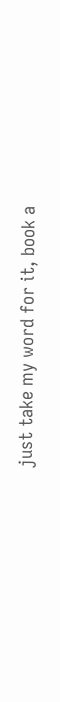just take my word for it, book a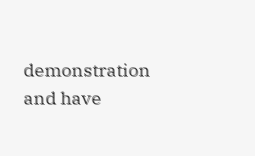demonstration and have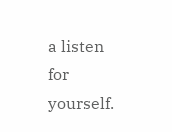a listen for yourself.